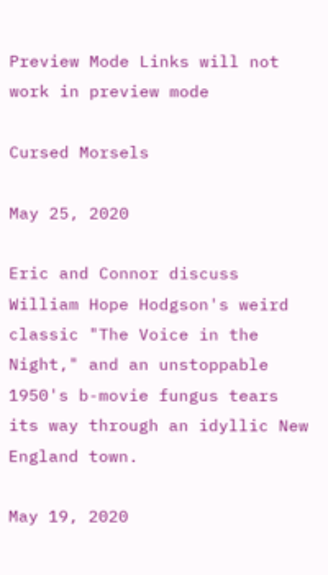Preview Mode Links will not work in preview mode

Cursed Morsels

May 25, 2020

Eric and Connor discuss William Hope Hodgson's weird classic "The Voice in the Night," and an unstoppable 1950's b-movie fungus tears its way through an idyllic New England town.

May 19, 2020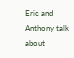Eric and Anthony talk about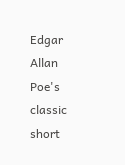Edgar Allan Poe's classic short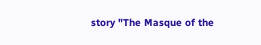story "The Masque of the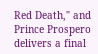Red Death," and Prince Prospero delivers a final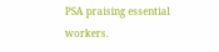PSA praising essential workers.